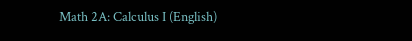Math 2A: Calculus I (English)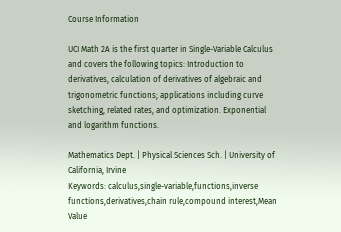Course Information

UCI Math 2A is the first quarter in Single-Variable Calculus and covers the following topics: Introduction to derivatives, calculation of derivatives of algebraic and trigonometric functions; applications including curve sketching, related rates, and optimization. Exponential and logarithm functions.

Mathematics Dept. | Physical Sciences Sch. | University of California, Irvine
Keywords: calculus,single-variable,functions,inverse functions,derivatives,chain rule,compound interest,Mean Value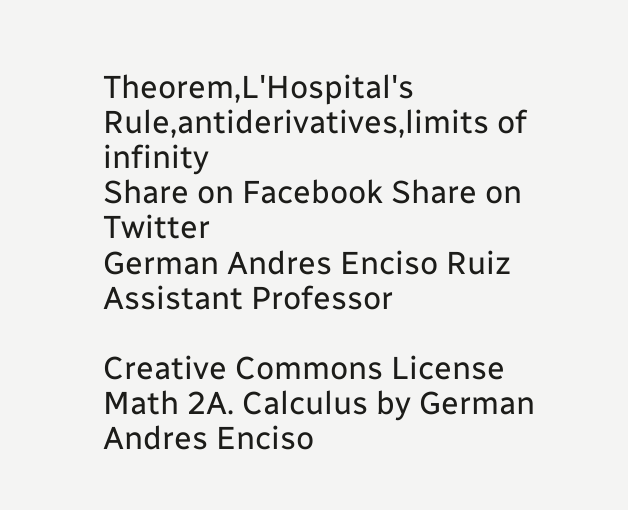Theorem,L'Hospital's Rule,antiderivatives,limits of infinity
Share on Facebook Share on Twitter
German Andres Enciso Ruiz
Assistant Professor

Creative Commons License
Math 2A. Calculus by German Andres Enciso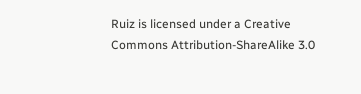Ruiz is licensed under a Creative Commons Attribution-ShareAlike 3.0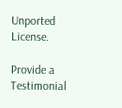Unported License.

Provide a Testimonial